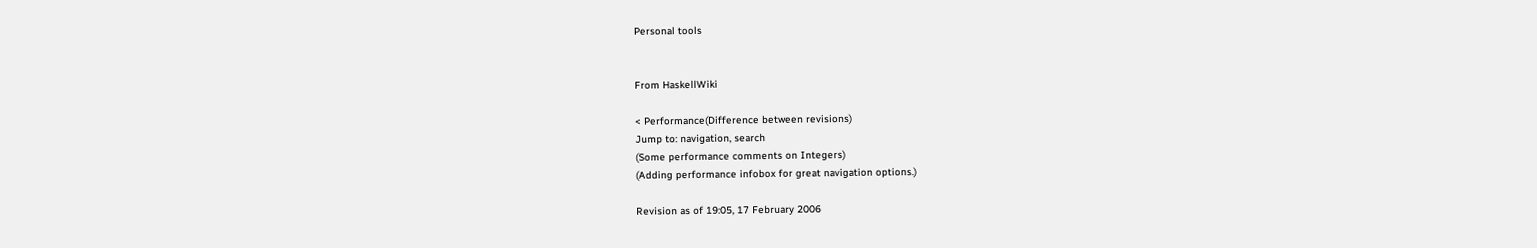Personal tools


From HaskellWiki

< Performance(Difference between revisions)
Jump to: navigation, search
(Some performance comments on Integers)
(Adding performance infobox for great navigation options.)

Revision as of 19:05, 17 February 2006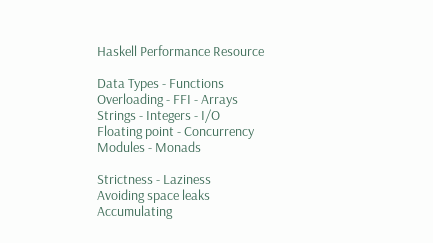Haskell Performance Resource

Data Types - Functions
Overloading - FFI - Arrays
Strings - Integers - I/O
Floating point - Concurrency
Modules - Monads

Strictness - Laziness
Avoiding space leaks
Accumulating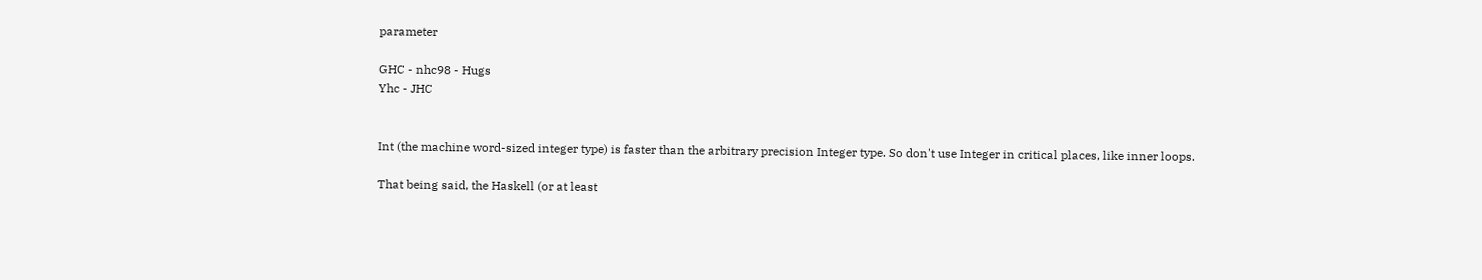parameter

GHC - nhc98 - Hugs
Yhc - JHC


Int (the machine word-sized integer type) is faster than the arbitrary precision Integer type. So don't use Integer in critical places, like inner loops.

That being said, the Haskell (or at least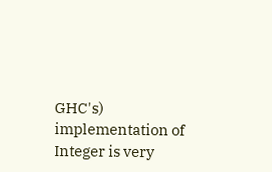GHC's) implementation of Integer is very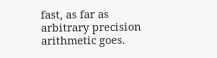fast, as far as arbitrary precision arithmetic goes.